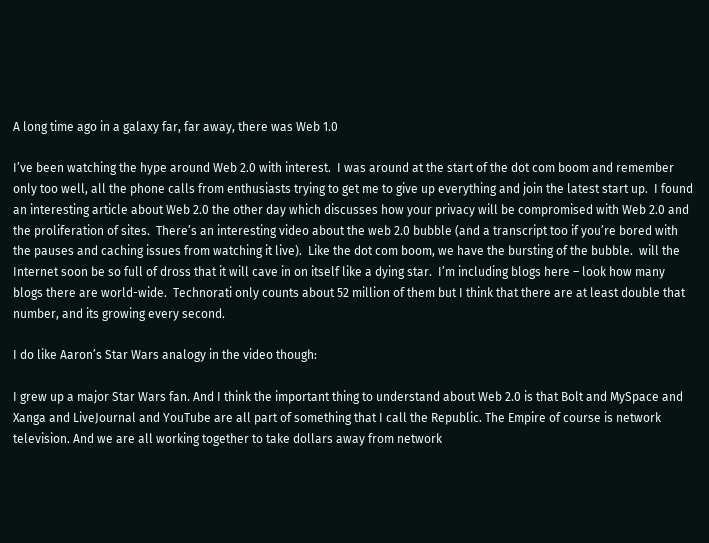A long time ago in a galaxy far, far away, there was Web 1.0

I’ve been watching the hype around Web 2.0 with interest.  I was around at the start of the dot com boom and remember only too well, all the phone calls from enthusiasts trying to get me to give up everything and join the latest start up.  I found an interesting article about Web 2.0 the other day which discusses how your privacy will be compromised with Web 2.0 and the proliferation of sites.  There’s an interesting video about the web 2.0 bubble (and a transcript too if you’re bored with the pauses and caching issues from watching it live).  Like the dot com boom, we have the bursting of the bubble.  will the Internet soon be so full of dross that it will cave in on itself like a dying star.  I’m including blogs here – look how many blogs there are world-wide.  Technorati only counts about 52 million of them but I think that there are at least double that number, and its growing every second.

I do like Aaron’s Star Wars analogy in the video though:

I grew up a major Star Wars fan. And I think the important thing to understand about Web 2.0 is that Bolt and MySpace and Xanga and LiveJournal and YouTube are all part of something that I call the Republic. The Empire of course is network television. And we are all working together to take dollars away from network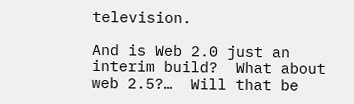television.

And is Web 2.0 just an interim build?  What about web 2.5?…  Will that be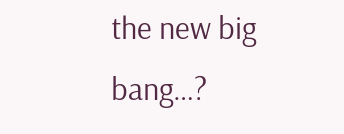the new big bang…?